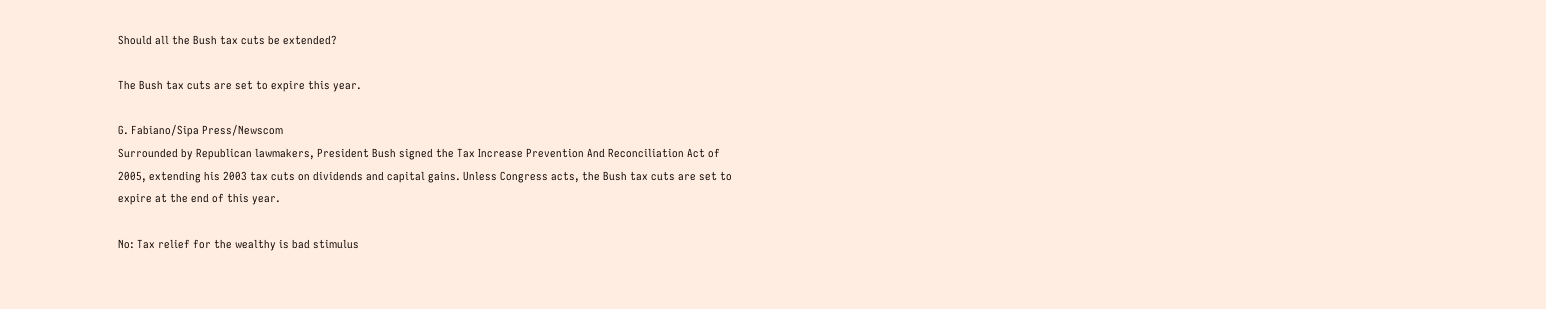Should all the Bush tax cuts be extended?

The Bush tax cuts are set to expire this year.

G. Fabiano/Sipa Press/Newscom
Surrounded by Republican lawmakers, President Bush signed the Tax Increase Prevention And Reconciliation Act of 2005, extending his 2003 tax cuts on dividends and capital gains. Unless Congress acts, the Bush tax cuts are set to expire at the end of this year.

No: Tax relief for the wealthy is bad stimulus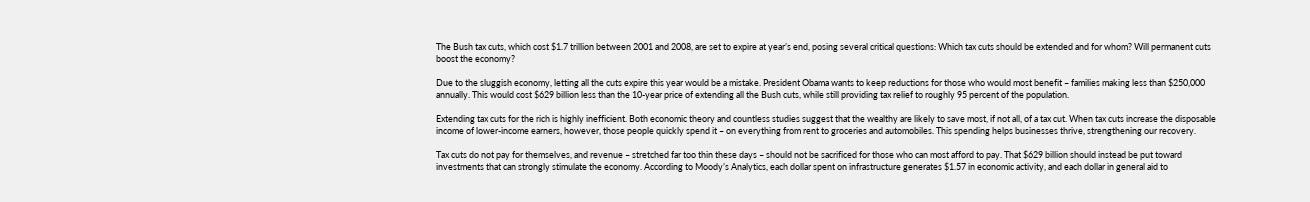The Bush tax cuts, which cost $1.7 trillion between 2001 and 2008, are set to expire at year’s end, posing several critical questions: Which tax cuts should be extended and for whom? Will permanent cuts boost the economy?

Due to the sluggish economy, letting all the cuts expire this year would be a mistake. President Obama wants to keep reductions for those who would most benefit – families making less than $250,000 annually. This would cost $629 billion less than the 10-year price of extending all the Bush cuts, while still providing tax relief to roughly 95 percent of the population.

Extending tax cuts for the rich is highly inefficient. Both economic theory and countless studies suggest that the wealthy are likely to save most, if not all, of a tax cut. When tax cuts increase the disposable income of lower-income earners, however, those people quickly spend it – on everything from rent to groceries and automobiles. This spending helps businesses thrive, strengthening our recovery.

Tax cuts do not pay for themselves, and revenue – stretched far too thin these days – should not be sacrificed for those who can most afford to pay. That $629 billion should instead be put toward investments that can strongly stimulate the economy. According to Moody’s Analytics, each dollar spent on infrastructure generates $1.57 in economic activity, and each dollar in general aid to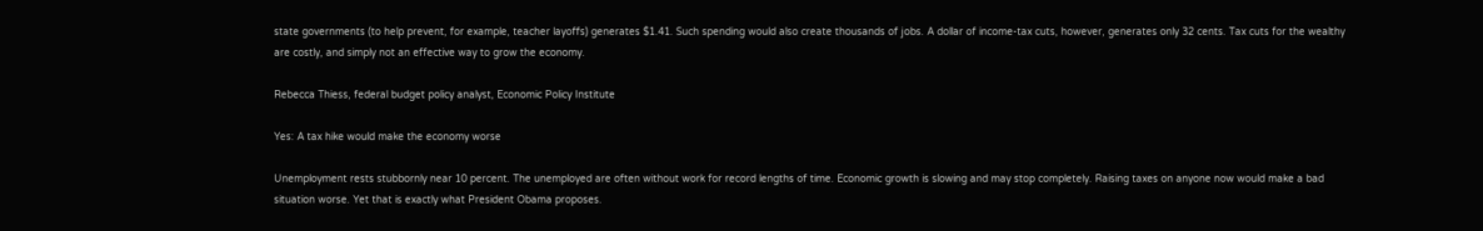state governments (to help prevent, for example, teacher layoffs) generates $1.41. Such spending would also create thousands of jobs. A dollar of income-tax cuts, however, generates only 32 cents. Tax cuts for the wealthy are costly, and simply not an effective way to grow the economy.

Rebecca Thiess, federal budget policy analyst, Economic Policy Institute

Yes: A tax hike would make the economy worse

Unemployment rests stubbornly near 10 percent. The unemployed are often without work for record lengths of time. Economic growth is slowing and may stop completely. Raising taxes on anyone now would make a bad situation worse. Yet that is exactly what President Obama proposes.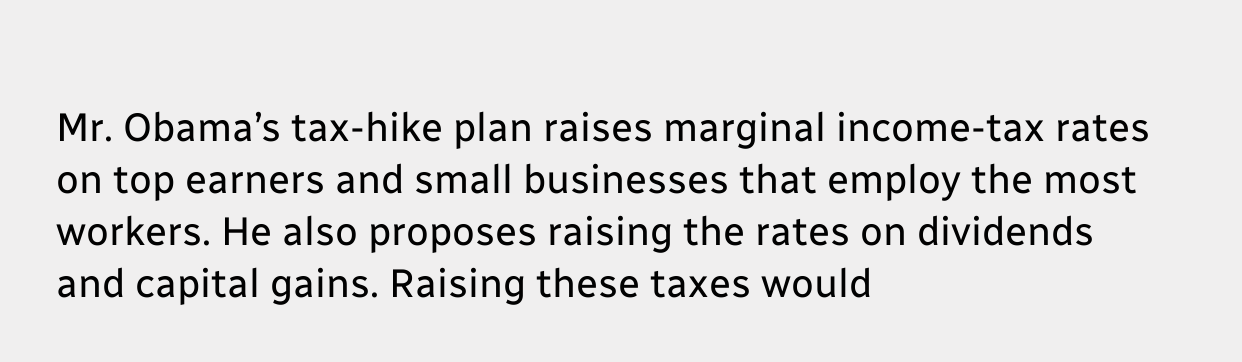Mr. Obama’s tax-hike plan raises marginal income-tax rates on top earners and small businesses that employ the most workers. He also proposes raising the rates on dividends and capital gains. Raising these taxes would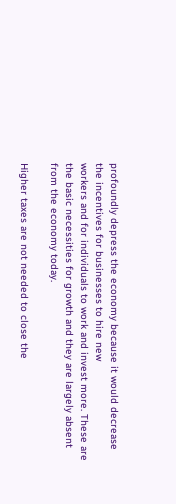profoundly depress the economy because it would decrease the incentives for businesses to hire new
workers and for individuals to work and invest more. These are the basic necessities for growth and they are largely absent from the economy today.

Higher taxes are not needed to close the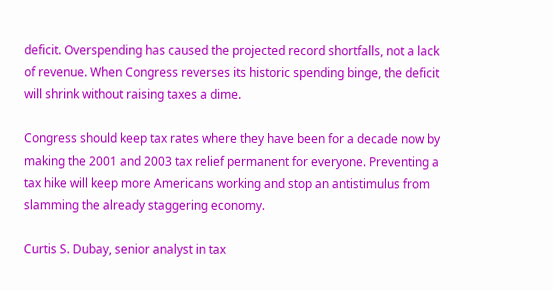deficit. Overspending has caused the projected record shortfalls, not a lack of revenue. When Congress reverses its historic spending binge, the deficit will shrink without raising taxes a dime.

Congress should keep tax rates where they have been for a decade now by making the 2001 and 2003 tax relief permanent for everyone. Preventing a tax hike will keep more Americans working and stop an antistimulus from slamming the already staggering economy.

Curtis S. Dubay, senior analyst in tax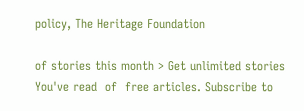policy, The Heritage Foundation

of stories this month > Get unlimited stories
You've read  of  free articles. Subscribe to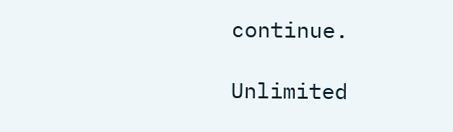continue.

Unlimited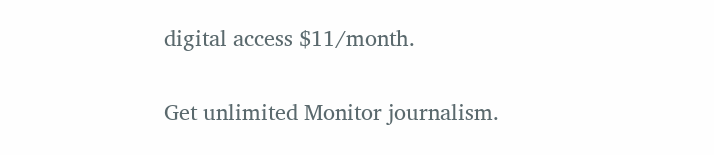digital access $11/month.

Get unlimited Monitor journalism.